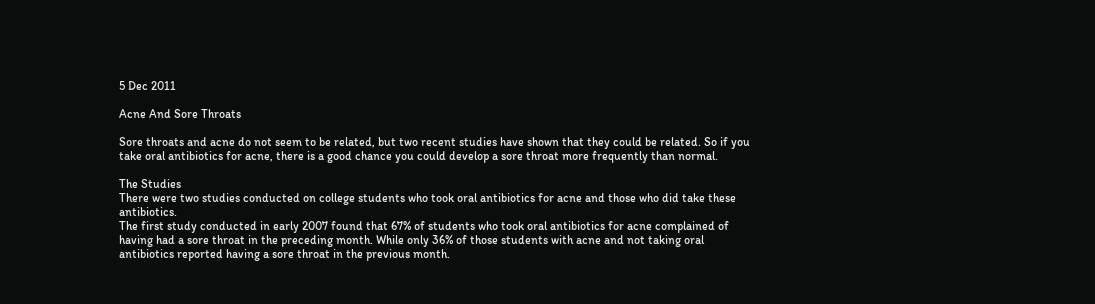5 Dec 2011

Acne And Sore Throats

Sore throats and acne do not seem to be related, but two recent studies have shown that they could be related. So if you take oral antibiotics for acne, there is a good chance you could develop a sore throat more frequently than normal.

The Studies
There were two studies conducted on college students who took oral antibiotics for acne and those who did take these antibiotics.
The first study conducted in early 2007 found that 67% of students who took oral antibiotics for acne complained of having had a sore throat in the preceding month. While only 36% of those students with acne and not taking oral antibiotics reported having a sore throat in the previous month.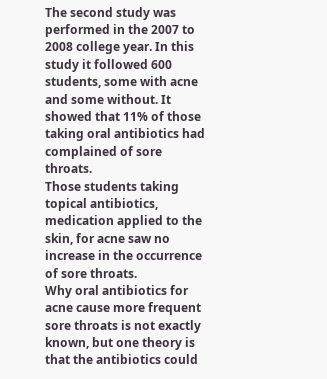The second study was performed in the 2007 to 2008 college year. In this study it followed 600 students, some with acne and some without. It showed that 11% of those taking oral antibiotics had complained of sore throats.
Those students taking topical antibiotics, medication applied to the skin, for acne saw no increase in the occurrence of sore throats.
Why oral antibiotics for acne cause more frequent sore throats is not exactly known, but one theory is that the antibiotics could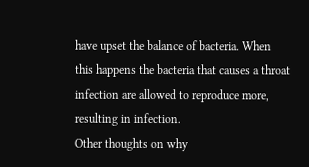have upset the balance of bacteria. When this happens the bacteria that causes a throat infection are allowed to reproduce more, resulting in infection.
Other thoughts on why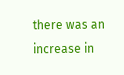there was an increase in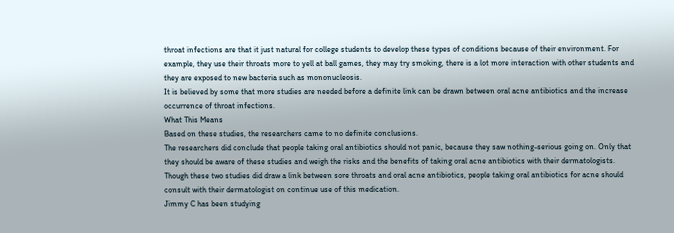throat infections are that it just natural for college students to develop these types of conditions because of their environment. For example, they use their throats more to yell at ball games, they may try smoking, there is a lot more interaction with other students and they are exposed to new bacteria such as mononucleosis.
It is believed by some that more studies are needed before a definite link can be drawn between oral acne antibiotics and the increase occurrence of throat infections.
What This Means
Based on these studies, the researchers came to no definite conclusions.
The researchers did conclude that people taking oral antibiotics should not panic, because they saw nothing-serious going on. Only that they should be aware of these studies and weigh the risks and the benefits of taking oral acne antibiotics with their dermatologists.
Though these two studies did draw a link between sore throats and oral acne antibiotics, people taking oral antibiotics for acne should consult with their dermatologist on continue use of this medication.
Jimmy C has been studying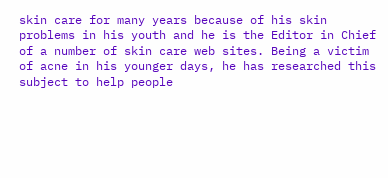skin care for many years because of his skin problems in his youth and he is the Editor in Chief of a number of skin care web sites. Being a victim of acne in his younger days, he has researched this subject to help people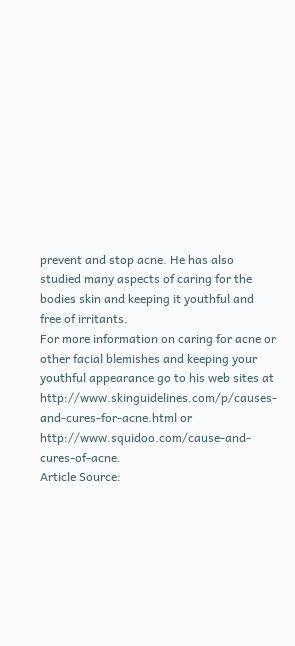prevent and stop acne. He has also studied many aspects of caring for the bodies skin and keeping it youthful and free of irritants.
For more information on caring for acne or other facial blemishes and keeping your youthful appearance go to his web sites at http://www.skinguidelines.com/p/causes-and-cures-for-acne.html or http://www.squidoo.com/cause-and-cures-of-acne.
Article Source: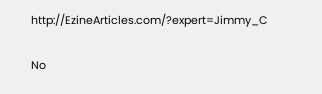http://EzineArticles.com/?expert=Jimmy_C

No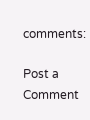comments:

Post a Comment